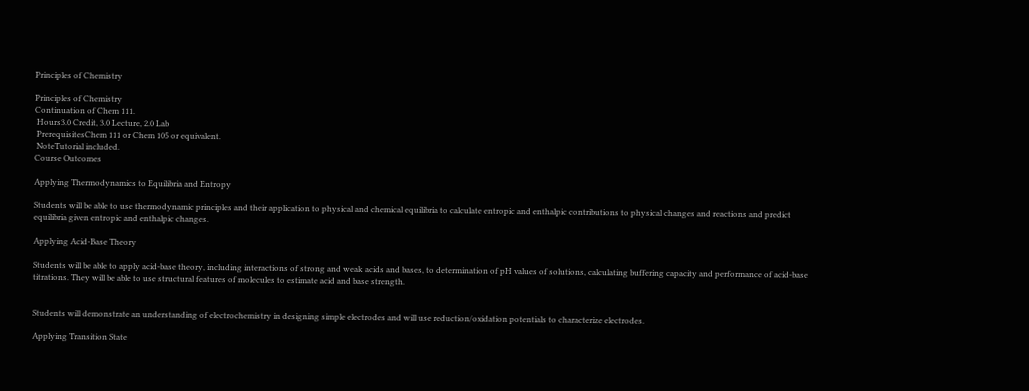Principles of Chemistry

Principles of Chemistry
Continuation of Chem 111.
 Hours3.0 Credit, 3.0 Lecture, 2.0 Lab
 PrerequisitesChem 111 or Chem 105 or equivalent.
 NoteTutorial included.
Course Outcomes

Applying Thermodynamics to Equilibria and Entropy

Students will be able to use thermodynamic principles and their application to physical and chemical equilibria to calculate entropic and enthalpic contributions to physical changes and reactions and predict equilibria given entropic and enthalpic changes.

Applying Acid-Base Theory

Students will be able to apply acid-base theory, including interactions of strong and weak acids and bases, to determination of pH values of solutions, calculating buffering capacity and performance of acid-base titrations. They will be able to use structural features of molecules to estimate acid and base strength.


Students will demonstrate an understanding of electrochemistry in designing simple electrodes and will use reduction/oxidation potentials to characterize electrodes.

Applying Transition State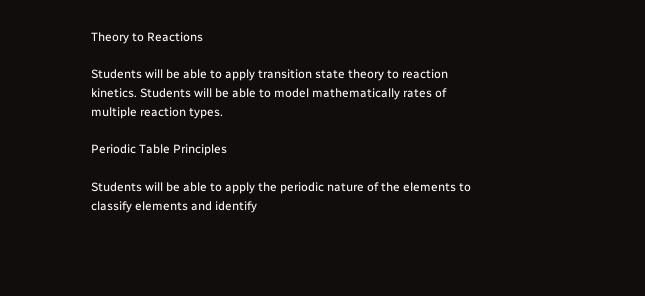Theory to Reactions

Students will be able to apply transition state theory to reaction kinetics. Students will be able to model mathematically rates of multiple reaction types.

Periodic Table Principles

Students will be able to apply the periodic nature of the elements to classify elements and identify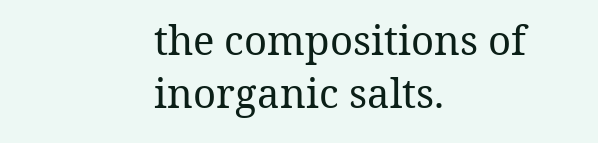the compositions of inorganic salts.